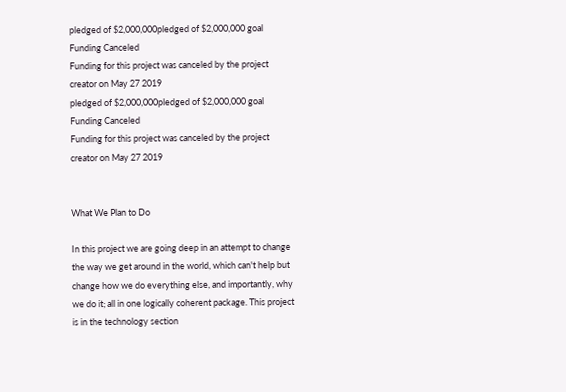pledged of $2,000,000pledged of $2,000,000 goal
Funding Canceled
Funding for this project was canceled by the project creator on May 27 2019
pledged of $2,000,000pledged of $2,000,000 goal
Funding Canceled
Funding for this project was canceled by the project creator on May 27 2019


What We Plan to Do

In this project we are going deep in an attempt to change the way we get around in the world, which can't help but change how we do everything else, and importantly, why we do it; all in one logically coherent package. This project is in the technology section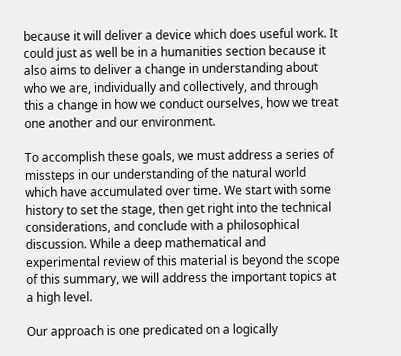because it will deliver a device which does useful work. It could just as well be in a humanities section because it also aims to deliver a change in understanding about who we are, individually and collectively, and through this a change in how we conduct ourselves, how we treat one another and our environment.

To accomplish these goals, we must address a series of missteps in our understanding of the natural world which have accumulated over time. We start with some history to set the stage, then get right into the technical considerations, and conclude with a philosophical discussion. While a deep mathematical and experimental review of this material is beyond the scope of this summary, we will address the important topics at a high level.

Our approach is one predicated on a logically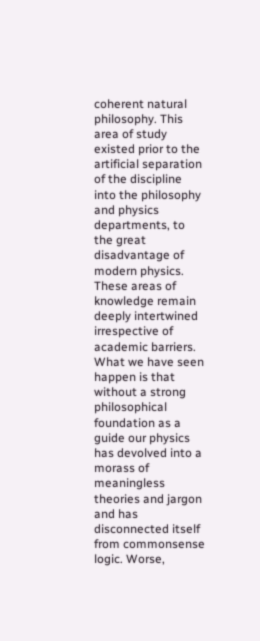coherent natural philosophy. This area of study existed prior to the artificial separation of the discipline into the philosophy and physics departments, to the great disadvantage of modern physics. These areas of knowledge remain deeply intertwined irrespective of academic barriers. What we have seen happen is that without a strong philosophical foundation as a guide our physics has devolved into a morass of meaningless theories and jargon and has disconnected itself from commonsense logic. Worse,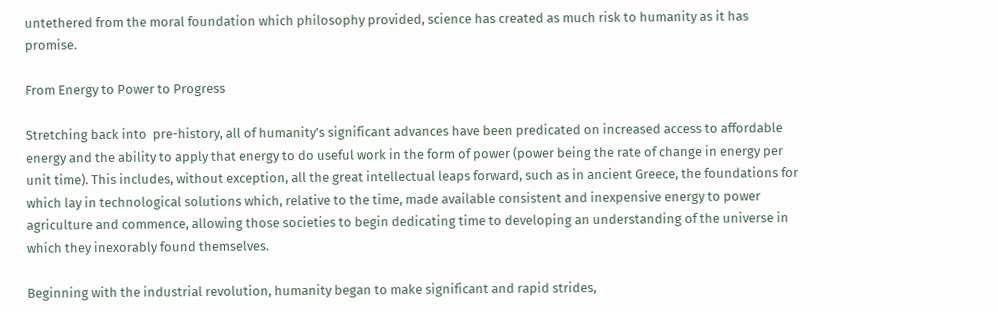untethered from the moral foundation which philosophy provided, science has created as much risk to humanity as it has promise.

From Energy to Power to Progress

Stretching back into  pre-history, all of humanity's significant advances have been predicated on increased access to affordable energy and the ability to apply that energy to do useful work in the form of power (power being the rate of change in energy per unit time). This includes, without exception, all the great intellectual leaps forward, such as in ancient Greece, the foundations for which lay in technological solutions which, relative to the time, made available consistent and inexpensive energy to power agriculture and commence, allowing those societies to begin dedicating time to developing an understanding of the universe in which they inexorably found themselves.

Beginning with the industrial revolution, humanity began to make significant and rapid strides,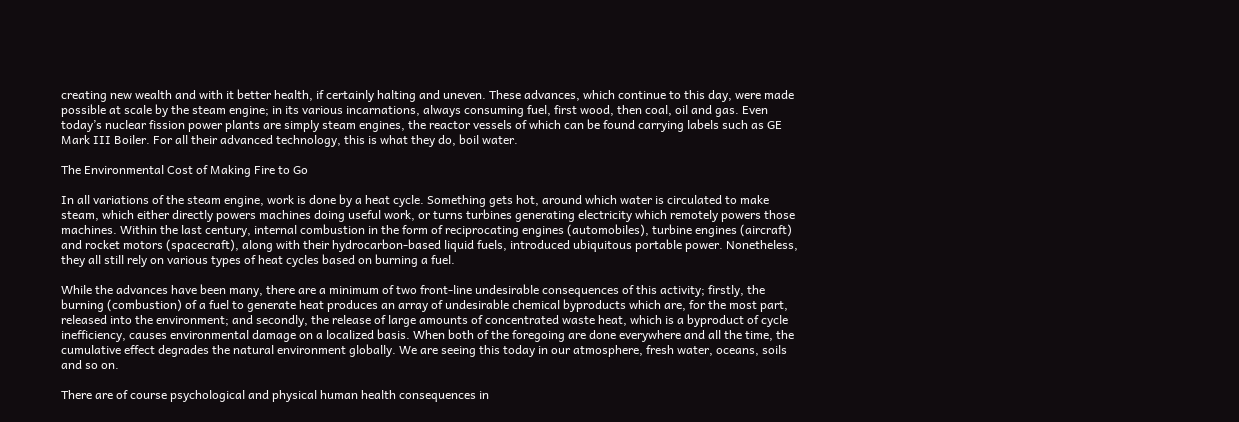creating new wealth and with it better health, if certainly halting and uneven. These advances, which continue to this day, were made possible at scale by the steam engine; in its various incarnations, always consuming fuel, first wood, then coal, oil and gas. Even today’s nuclear fission power plants are simply steam engines, the reactor vessels of which can be found carrying labels such as GE Mark III Boiler. For all their advanced technology, this is what they do, boil water.

The Environmental Cost of Making Fire to Go

In all variations of the steam engine, work is done by a heat cycle. Something gets hot, around which water is circulated to make steam, which either directly powers machines doing useful work, or turns turbines generating electricity which remotely powers those machines. Within the last century, internal combustion in the form of reciprocating engines (automobiles), turbine engines (aircraft) and rocket motors (spacecraft), along with their hydrocarbon-based liquid fuels, introduced ubiquitous portable power. Nonetheless, they all still rely on various types of heat cycles based on burning a fuel.

While the advances have been many, there are a minimum of two front-line undesirable consequences of this activity; firstly, the burning (combustion) of a fuel to generate heat produces an array of undesirable chemical byproducts which are, for the most part, released into the environment; and secondly, the release of large amounts of concentrated waste heat, which is a byproduct of cycle inefficiency, causes environmental damage on a localized basis. When both of the foregoing are done everywhere and all the time, the cumulative effect degrades the natural environment globally. We are seeing this today in our atmosphere, fresh water, oceans, soils and so on.

There are of course psychological and physical human health consequences in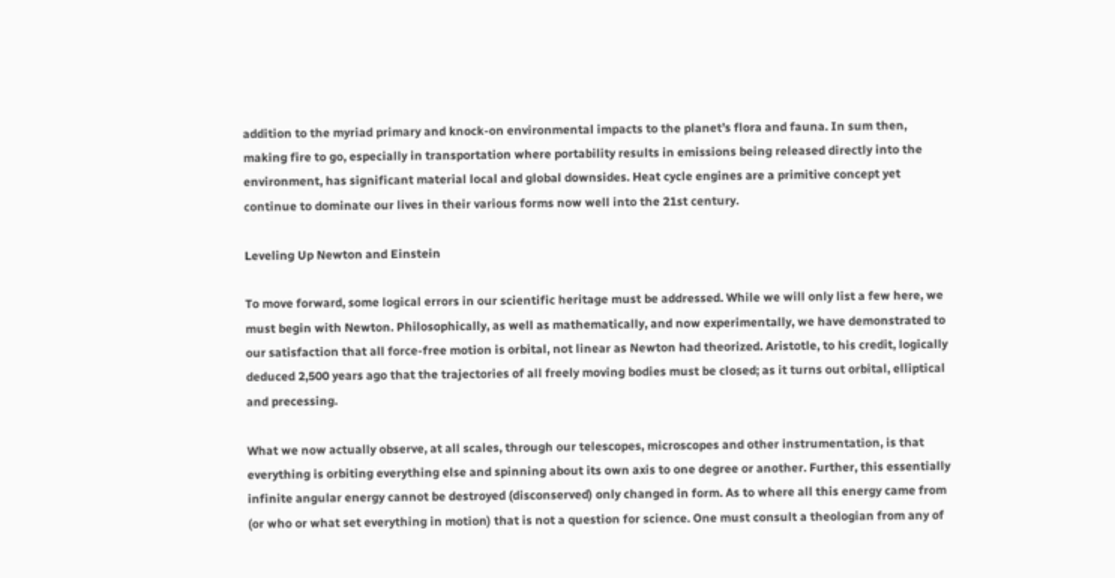addition to the myriad primary and knock-on environmental impacts to the planet’s flora and fauna. In sum then, making fire to go, especially in transportation where portability results in emissions being released directly into the environment, has significant material local and global downsides. Heat cycle engines are a primitive concept yet continue to dominate our lives in their various forms now well into the 21st century.

Leveling Up Newton and Einstein

To move forward, some logical errors in our scientific heritage must be addressed. While we will only list a few here, we must begin with Newton. Philosophically, as well as mathematically, and now experimentally, we have demonstrated to our satisfaction that all force-free motion is orbital, not linear as Newton had theorized. Aristotle, to his credit, logically deduced 2,500 years ago that the trajectories of all freely moving bodies must be closed; as it turns out orbital, elliptical and precessing.

What we now actually observe, at all scales, through our telescopes, microscopes and other instrumentation, is that everything is orbiting everything else and spinning about its own axis to one degree or another. Further, this essentially infinite angular energy cannot be destroyed (disconserved) only changed in form. As to where all this energy came from (or who or what set everything in motion) that is not a question for science. One must consult a theologian from any of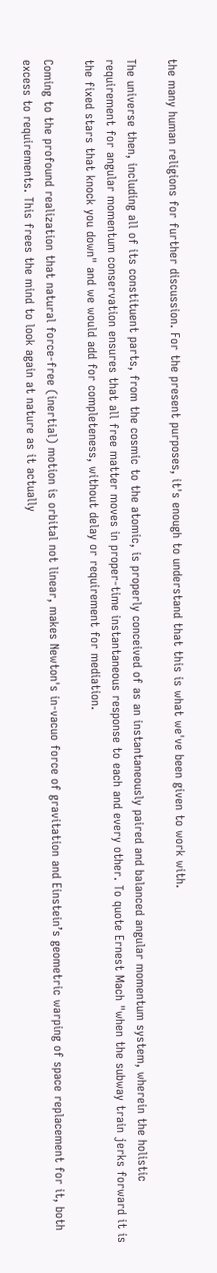the many human religions for further discussion. For the present purposes, it's enough to understand that this is what we've been given to work with.

The universe then, including all of its constituent parts, from the cosmic to the atomic, is properly conceived of as an instantaneously paired and balanced angular momentum system, wherein the holistic requirement for angular momentum conservation ensures that all free matter moves in proper-time instantaneous response to each and every other. To quote Ernest Mach "when the subway train jerks forward it is the fixed stars that knock you down" and we would add for completeness, without delay or requirement for mediation.

Coming to the profound realization that natural force-free (inertial) motion is orbital not linear, makes Newton's in-vacuo force of gravitation and Einstein’s geometric warping of space replacement for it, both excess to requirements. This frees the mind to look again at nature as it actually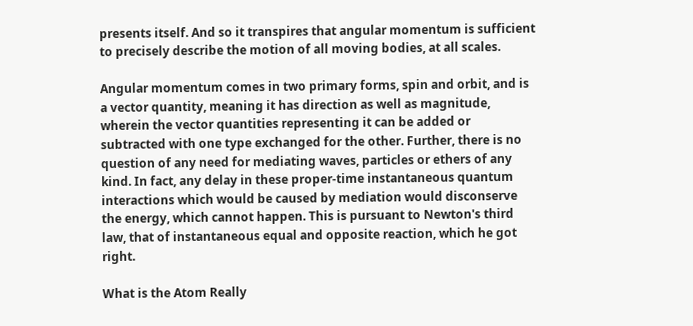presents itself. And so it transpires that angular momentum is sufficient to precisely describe the motion of all moving bodies, at all scales.

Angular momentum comes in two primary forms, spin and orbit, and is a vector quantity, meaning it has direction as well as magnitude, wherein the vector quantities representing it can be added or subtracted with one type exchanged for the other. Further, there is no question of any need for mediating waves, particles or ethers of any kind. In fact, any delay in these proper-time instantaneous quantum interactions which would be caused by mediation would disconserve the energy, which cannot happen. This is pursuant to Newton's third law, that of instantaneous equal and opposite reaction, which he got right.

What is the Atom Really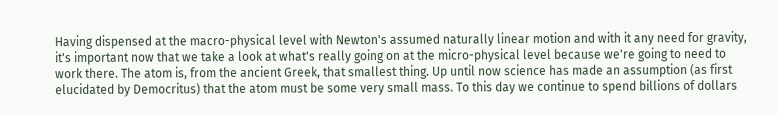Having dispensed at the macro-physical level with Newton's assumed naturally linear motion and with it any need for gravity, it's important now that we take a look at what's really going on at the micro-physical level because we're going to need to work there. The atom is, from the ancient Greek, that smallest thing. Up until now science has made an assumption (as first elucidated by Democritus) that the atom must be some very small mass. To this day we continue to spend billions of dollars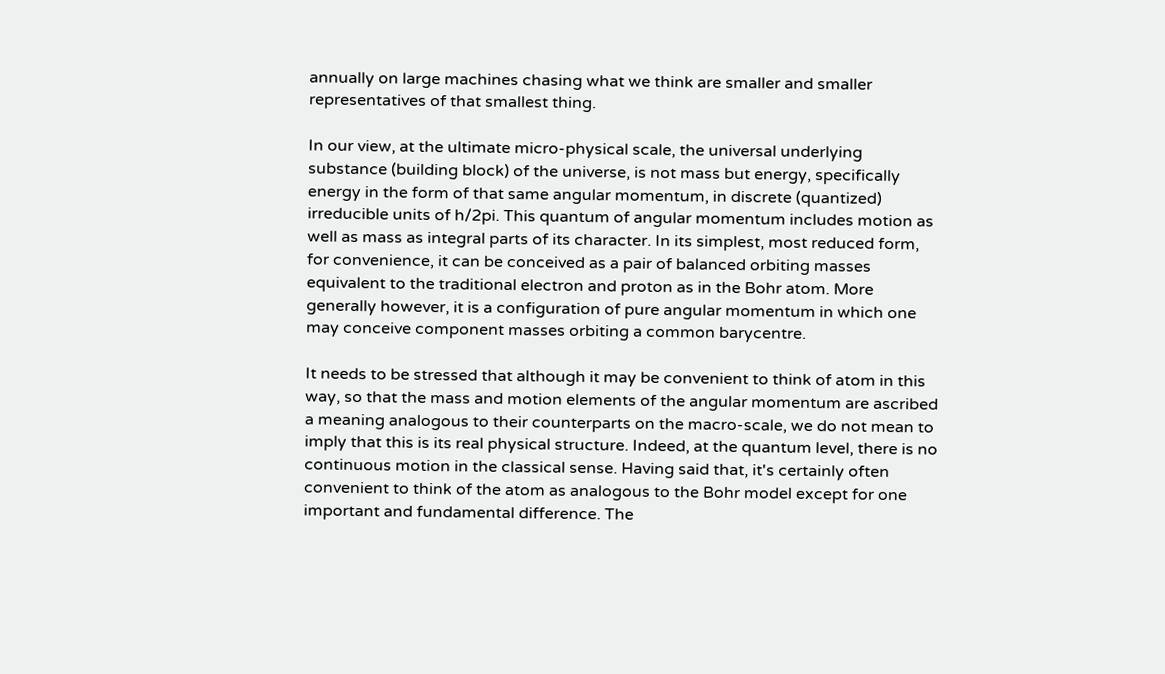annually on large machines chasing what we think are smaller and smaller representatives of that smallest thing.

In our view, at the ultimate micro-physical scale, the universal underlying substance (building block) of the universe, is not mass but energy, specifically energy in the form of that same angular momentum, in discrete (quantized) irreducible units of h/2pi. This quantum of angular momentum includes motion as well as mass as integral parts of its character. In its simplest, most reduced form, for convenience, it can be conceived as a pair of balanced orbiting masses equivalent to the traditional electron and proton as in the Bohr atom. More generally however, it is a configuration of pure angular momentum in which one may conceive component masses orbiting a common barycentre.

It needs to be stressed that although it may be convenient to think of atom in this way, so that the mass and motion elements of the angular momentum are ascribed a meaning analogous to their counterparts on the macro-scale, we do not mean to imply that this is its real physical structure. Indeed, at the quantum level, there is no continuous motion in the classical sense. Having said that, it's certainly often convenient to think of the atom as analogous to the Bohr model except for one important and fundamental difference. The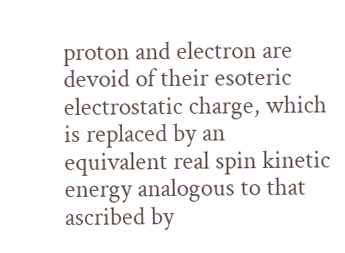proton and electron are devoid of their esoteric electrostatic charge, which is replaced by an equivalent real spin kinetic energy analogous to that ascribed by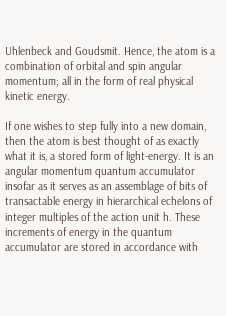Uhlenbeck and Goudsmit. Hence, the atom is a combination of orbital and spin angular momentum; all in the form of real physical kinetic energy.

If one wishes to step fully into a new domain, then the atom is best thought of as exactly what it is, a stored form of light-energy. It is an angular momentum quantum accumulator insofar as it serves as an assemblage of bits of transactable energy in hierarchical echelons of integer multiples of the action unit h. These increments of energy in the quantum accumulator are stored in accordance with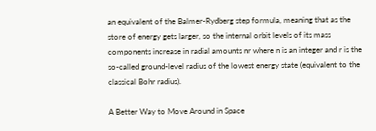an equivalent of the Balmer-Rydberg step formula, meaning that as the store of energy gets larger, so the internal orbit levels of its mass components increase in radial amounts nr where n is an integer and r is the so-called ground-level radius of the lowest energy state (equivalent to the classical Bohr radius).

A Better Way to Move Around in Space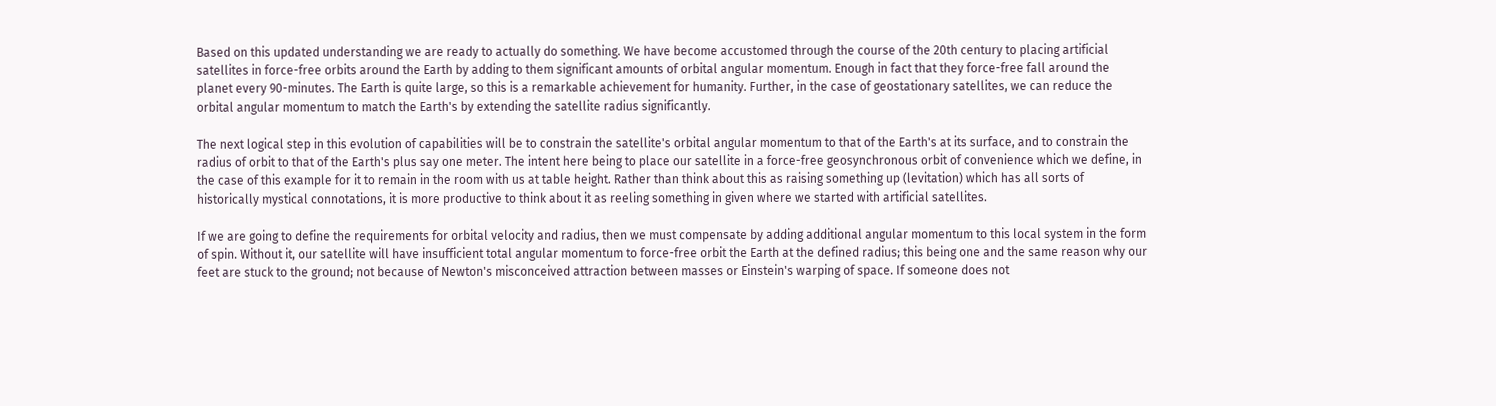Based on this updated understanding we are ready to actually do something. We have become accustomed through the course of the 20th century to placing artificial satellites in force-free orbits around the Earth by adding to them significant amounts of orbital angular momentum. Enough in fact that they force-free fall around the planet every 90-minutes. The Earth is quite large, so this is a remarkable achievement for humanity. Further, in the case of geostationary satellites, we can reduce the orbital angular momentum to match the Earth's by extending the satellite radius significantly.

The next logical step in this evolution of capabilities will be to constrain the satellite's orbital angular momentum to that of the Earth's at its surface, and to constrain the radius of orbit to that of the Earth's plus say one meter. The intent here being to place our satellite in a force-free geosynchronous orbit of convenience which we define, in the case of this example for it to remain in the room with us at table height. Rather than think about this as raising something up (levitation) which has all sorts of historically mystical connotations, it is more productive to think about it as reeling something in given where we started with artificial satellites.

If we are going to define the requirements for orbital velocity and radius, then we must compensate by adding additional angular momentum to this local system in the form of spin. Without it, our satellite will have insufficient total angular momentum to force-free orbit the Earth at the defined radius; this being one and the same reason why our feet are stuck to the ground; not because of Newton's misconceived attraction between masses or Einstein's warping of space. If someone does not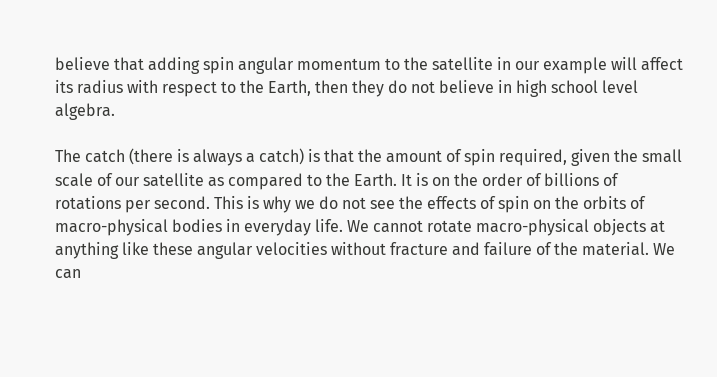believe that adding spin angular momentum to the satellite in our example will affect its radius with respect to the Earth, then they do not believe in high school level algebra.

The catch (there is always a catch) is that the amount of spin required, given the small scale of our satellite as compared to the Earth. It is on the order of billions of rotations per second. This is why we do not see the effects of spin on the orbits of macro-physical bodies in everyday life. We cannot rotate macro-physical objects at anything like these angular velocities without fracture and failure of the material. We can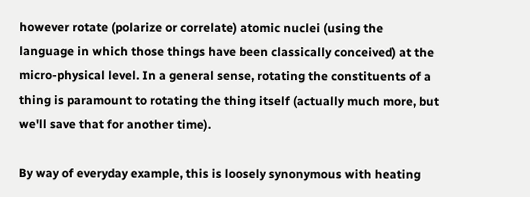however rotate (polarize or correlate) atomic nuclei (using the language in which those things have been classically conceived) at the micro-physical level. In a general sense, rotating the constituents of a thing is paramount to rotating the thing itself (actually much more, but we'll save that for another time).

By way of everyday example, this is loosely synonymous with heating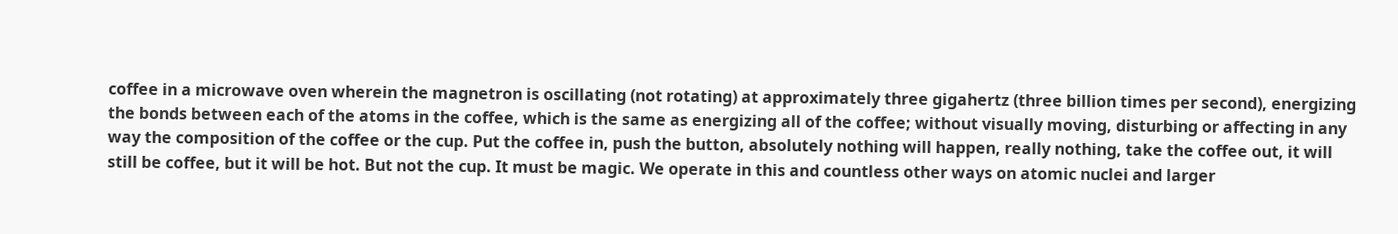coffee in a microwave oven wherein the magnetron is oscillating (not rotating) at approximately three gigahertz (three billion times per second), energizing the bonds between each of the atoms in the coffee, which is the same as energizing all of the coffee; without visually moving, disturbing or affecting in any way the composition of the coffee or the cup. Put the coffee in, push the button, absolutely nothing will happen, really nothing, take the coffee out, it will still be coffee, but it will be hot. But not the cup. It must be magic. We operate in this and countless other ways on atomic nuclei and larger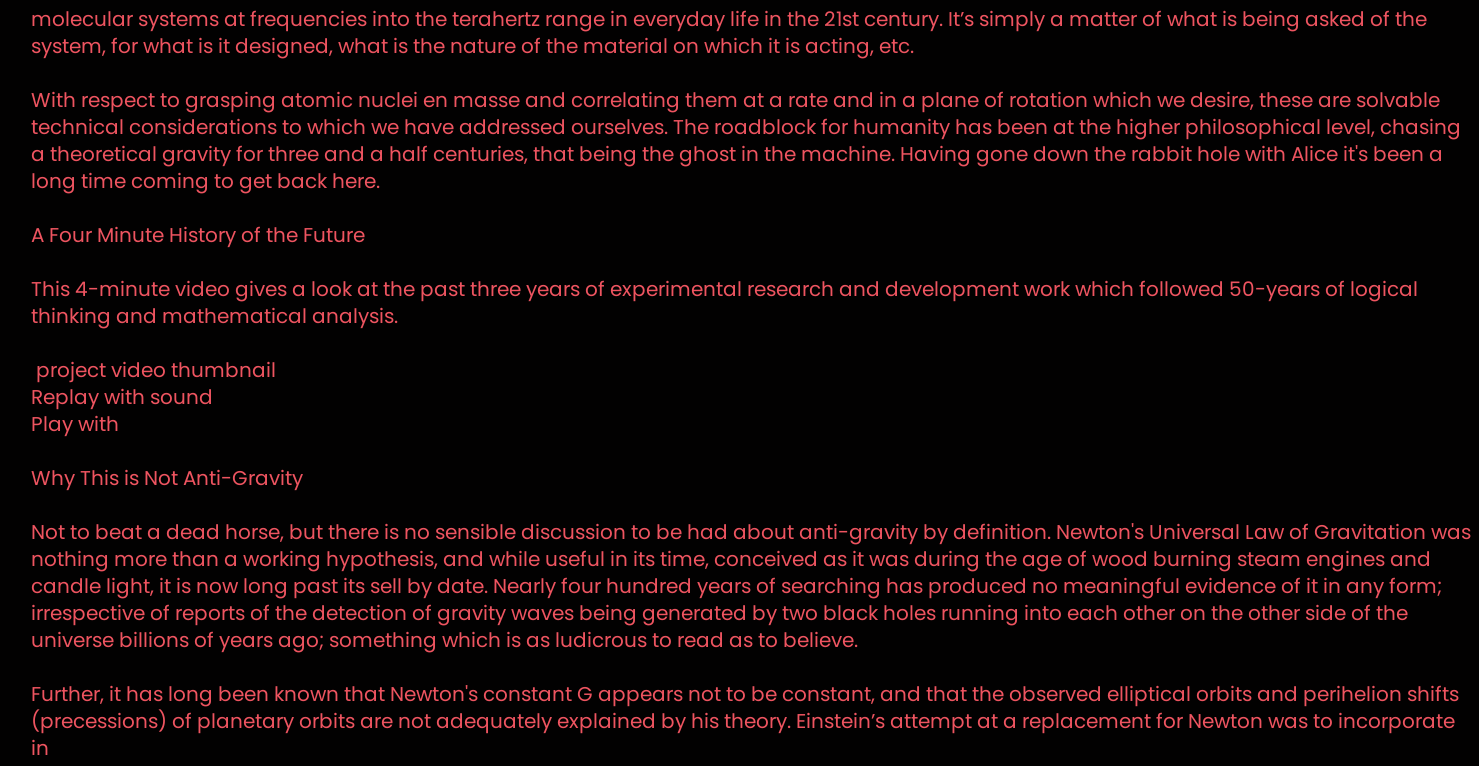molecular systems at frequencies into the terahertz range in everyday life in the 21st century. It’s simply a matter of what is being asked of the system, for what is it designed, what is the nature of the material on which it is acting, etc.

With respect to grasping atomic nuclei en masse and correlating them at a rate and in a plane of rotation which we desire, these are solvable technical considerations to which we have addressed ourselves. The roadblock for humanity has been at the higher philosophical level, chasing a theoretical gravity for three and a half centuries, that being the ghost in the machine. Having gone down the rabbit hole with Alice it's been a long time coming to get back here.

A Four Minute History of the Future

This 4-minute video gives a look at the past three years of experimental research and development work which followed 50-years of logical thinking and mathematical analysis.

 project video thumbnail
Replay with sound
Play with

Why This is Not Anti-Gravity

Not to beat a dead horse, but there is no sensible discussion to be had about anti-gravity by definition. Newton's Universal Law of Gravitation was nothing more than a working hypothesis, and while useful in its time, conceived as it was during the age of wood burning steam engines and candle light, it is now long past its sell by date. Nearly four hundred years of searching has produced no meaningful evidence of it in any form; irrespective of reports of the detection of gravity waves being generated by two black holes running into each other on the other side of the universe billions of years ago; something which is as ludicrous to read as to believe.

Further, it has long been known that Newton's constant G appears not to be constant, and that the observed elliptical orbits and perihelion shifts (precessions) of planetary orbits are not adequately explained by his theory. Einstein’s attempt at a replacement for Newton was to incorporate in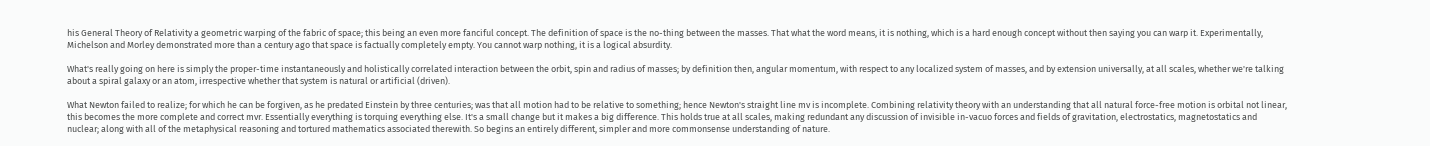his General Theory of Relativity a geometric warping of the fabric of space; this being an even more fanciful concept. The definition of space is the no-thing between the masses. That what the word means, it is nothing, which is a hard enough concept without then saying you can warp it. Experimentally, Michelson and Morley demonstrated more than a century ago that space is factually completely empty. You cannot warp nothing, it is a logical absurdity.

What's really going on here is simply the proper-time instantaneously and holistically correlated interaction between the orbit, spin and radius of masses; by definition then, angular momentum, with respect to any localized system of masses, and by extension universally, at all scales, whether we're talking about a spiral galaxy or an atom, irrespective whether that system is natural or artificial (driven).

What Newton failed to realize; for which he can be forgiven, as he predated Einstein by three centuries; was that all motion had to be relative to something; hence Newton's straight line mv is incomplete. Combining relativity theory with an understanding that all natural force-free motion is orbital not linear, this becomes the more complete and correct mvr. Essentially everything is torquing everything else. It's a small change but it makes a big difference. This holds true at all scales, making redundant any discussion of invisible in-vacuo forces and fields of gravitation, electrostatics, magnetostatics and nuclear; along with all of the metaphysical reasoning and tortured mathematics associated therewith. So begins an entirely different, simpler and more commonsense understanding of nature.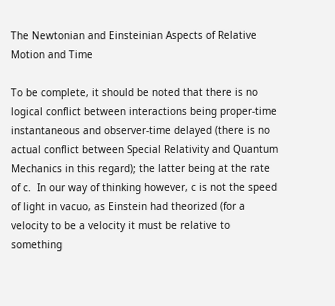The Newtonian and Einsteinian Aspects of Relative Motion and Time

To be complete, it should be noted that there is no logical conflict between interactions being proper-time instantaneous and observer-time delayed (there is no actual conflict between Special Relativity and Quantum Mechanics in this regard); the latter being at the rate of c.  In our way of thinking however, c is not the speed of light in vacuo, as Einstein had theorized (for a velocity to be a velocity it must be relative to something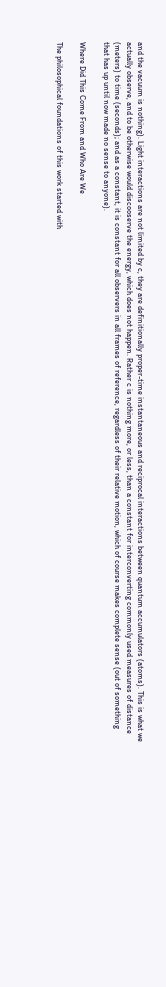and the vacuum is nothing). Light interactions are not limited by c, they are definitionally proper-time instantaneous and reciprocal interactions between quantum accumulators (atoms). This is what we actually observe, and to be otherwise would discooserve the energy, which does not happen. Rather c is nothing more, or less, than a constant for interconverting commonly used measures of distance (meters) to time (seconds); and as a constant, it is constant for all observers in all frames of reference, regardless of their relative motion, which of course makes complete sense (out of something that has up until now made no sense to anyone).

Where Did This Come From and Who Are We

The philosophical foundations of this work started with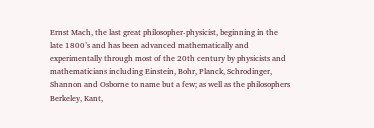Ernst Mach, the last great philosopher-physicist, beginning in the late 1800’s and has been advanced mathematically and experimentally through most of the 20th century by physicists and mathematicians including Einstein, Bohr, Planck, Schrodinger, Shannon and Osborne to name but a few; as well as the philosophers Berkeley, Kant,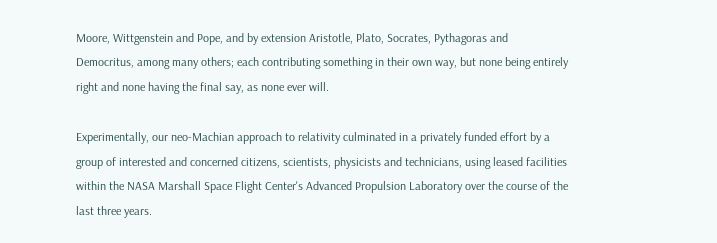Moore, Wittgenstein and Pope, and by extension Aristotle, Plato, Socrates, Pythagoras and Democritus, among many others; each contributing something in their own way, but none being entirely right and none having the final say, as none ever will.

Experimentally, our neo-Machian approach to relativity culminated in a privately funded effort by a group of interested and concerned citizens, scientists, physicists and technicians, using leased facilities within the NASA Marshall Space Flight Center's Advanced Propulsion Laboratory over the course of the last three years.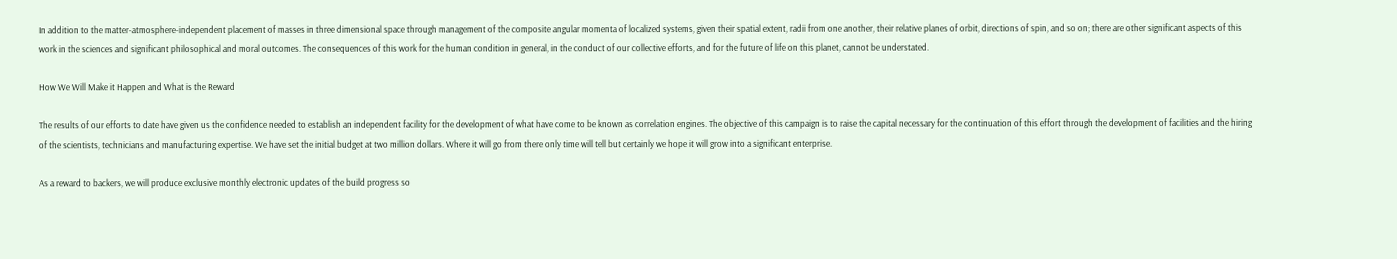In addition to the matter-atmosphere-independent placement of masses in three dimensional space through management of the composite angular momenta of localized systems, given their spatial extent, radii from one another, their relative planes of orbit, directions of spin, and so on; there are other significant aspects of this work in the sciences and significant philosophical and moral outcomes. The consequences of this work for the human condition in general, in the conduct of our collective efforts, and for the future of life on this planet, cannot be understated.

How We Will Make it Happen and What is the Reward

The results of our efforts to date have given us the confidence needed to establish an independent facility for the development of what have come to be known as correlation engines. The objective of this campaign is to raise the capital necessary for the continuation of this effort through the development of facilities and the hiring of the scientists, technicians and manufacturing expertise. We have set the initial budget at two million dollars. Where it will go from there only time will tell but certainly we hope it will grow into a significant enterprise.

As a reward to backers, we will produce exclusive monthly electronic updates of the build progress so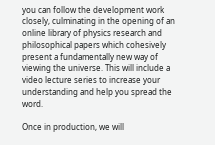you can follow the development work closely, culminating in the opening of an online library of physics research and philosophical papers which cohesively present a fundamentally new way of viewing the universe. This will include a video lecture series to increase your understanding and help you spread the word.

Once in production, we will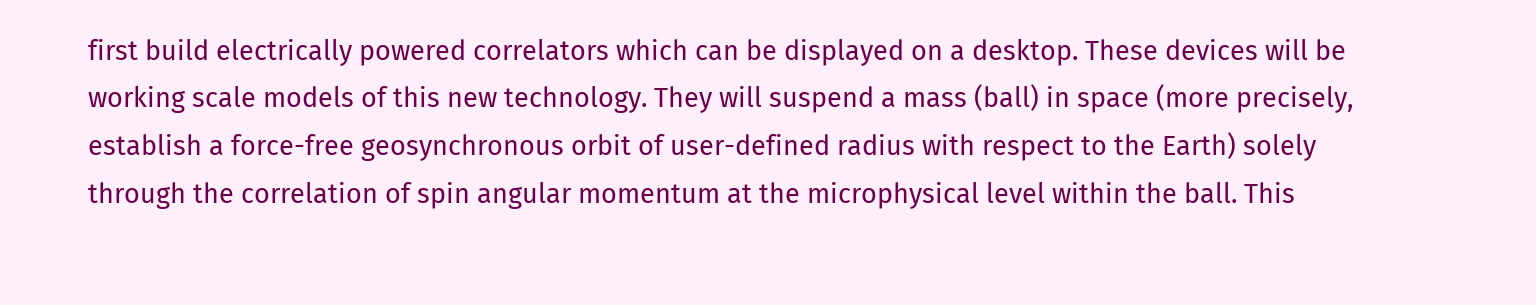first build electrically powered correlators which can be displayed on a desktop. These devices will be working scale models of this new technology. They will suspend a mass (ball) in space (more precisely, establish a force-free geosynchronous orbit of user-defined radius with respect to the Earth) solely through the correlation of spin angular momentum at the microphysical level within the ball. This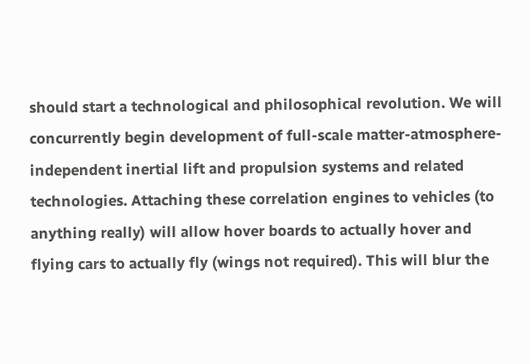should start a technological and philosophical revolution. We will concurrently begin development of full-scale matter-atmosphere-independent inertial lift and propulsion systems and related technologies. Attaching these correlation engines to vehicles (to anything really) will allow hover boards to actually hover and flying cars to actually fly (wings not required). This will blur the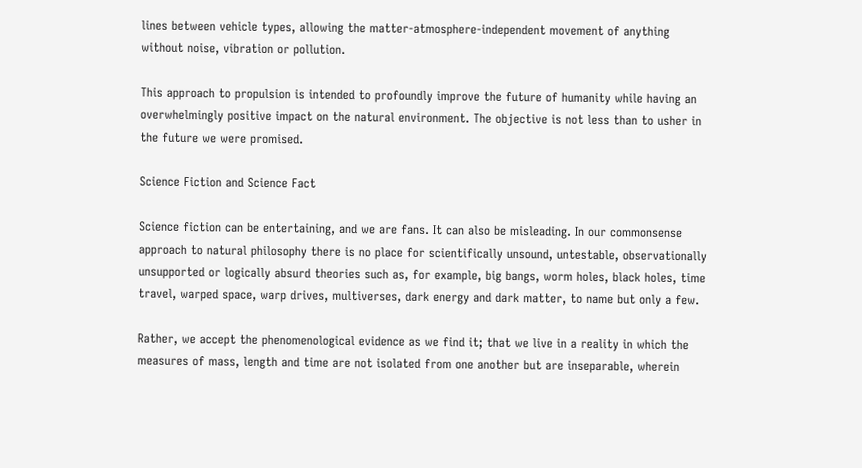lines between vehicle types, allowing the matter-atmosphere-independent movement of anything without noise, vibration or pollution.

This approach to propulsion is intended to profoundly improve the future of humanity while having an overwhelmingly positive impact on the natural environment. The objective is not less than to usher in the future we were promised.

Science Fiction and Science Fact

Science fiction can be entertaining, and we are fans. It can also be misleading. In our commonsense approach to natural philosophy there is no place for scientifically unsound, untestable, observationally unsupported or logically absurd theories such as, for example, big bangs, worm holes, black holes, time travel, warped space, warp drives, multiverses, dark energy and dark matter, to name but only a few.

Rather, we accept the phenomenological evidence as we find it; that we live in a reality in which the measures of mass, length and time are not isolated from one another but are inseparable, wherein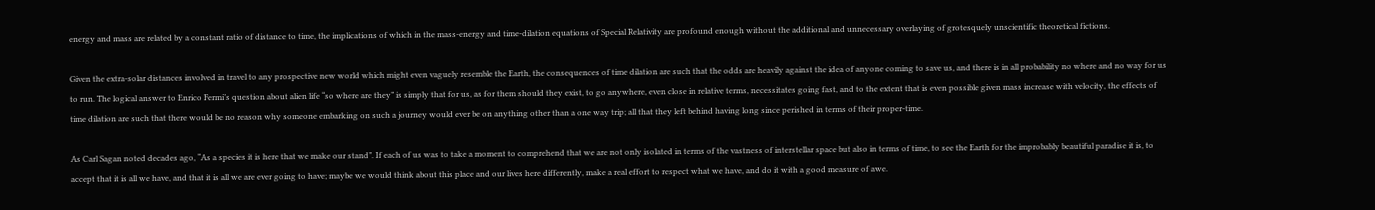energy and mass are related by a constant ratio of distance to time, the implications of which in the mass-energy and time-dilation equations of Special Relativity are profound enough without the additional and unnecessary overlaying of grotesquely unscientific theoretical fictions.

Given the extra-solar distances involved in travel to any prospective new world which might even vaguely resemble the Earth, the consequences of time dilation are such that the odds are heavily against the idea of anyone coming to save us, and there is in all probability no where and no way for us to run. The logical answer to Enrico Fermi’s question about alien life “so where are they” is simply that for us, as for them should they exist, to go anywhere, even close in relative terms, necessitates going fast, and to the extent that is even possible given mass increase with velocity, the effects of time dilation are such that there would be no reason why someone embarking on such a journey would ever be on anything other than a one way trip; all that they left behind having long since perished in terms of their proper-time.

As Carl Sagan noted decades ago, “As a species it is here that we make our stand”. If each of us was to take a moment to comprehend that we are not only isolated in terms of the vastness of interstellar space but also in terms of time, to see the Earth for the improbably beautiful paradise it is, to accept that it is all we have, and that it is all we are ever going to have; maybe we would think about this place and our lives here differently, make a real effort to respect what we have, and do it with a good measure of awe.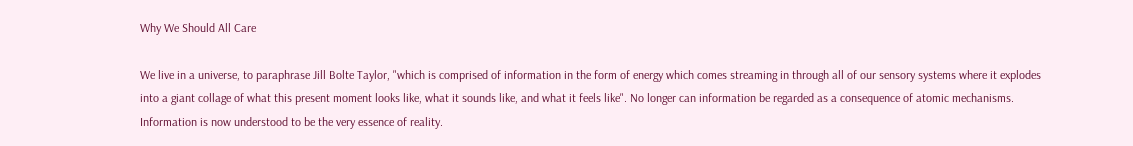Why We Should All Care

We live in a universe, to paraphrase Jill Bolte Taylor, "which is comprised of information in the form of energy which comes streaming in through all of our sensory systems where it explodes into a giant collage of what this present moment looks like, what it sounds like, and what it feels like". No longer can information be regarded as a consequence of atomic mechanisms. Information is now understood to be the very essence of reality.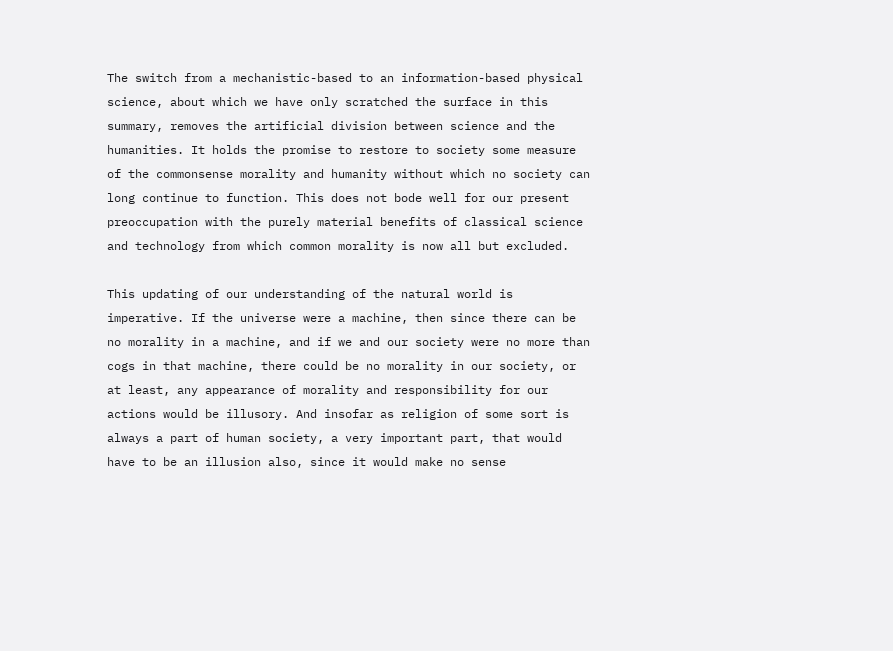The switch from a mechanistic-based to an information-based physical science, about which we have only scratched the surface in this summary, removes the artificial division between science and the humanities. It holds the promise to restore to society some measure of the commonsense morality and humanity without which no society can long continue to function. This does not bode well for our present preoccupation with the purely material benefits of classical science and technology from which common morality is now all but excluded.

This updating of our understanding of the natural world is imperative. If the universe were a machine, then since there can be no morality in a machine, and if we and our society were no more than cogs in that machine, there could be no morality in our society, or at least, any appearance of morality and responsibility for our actions would be illusory. And insofar as religion of some sort is always a part of human society, a very important part, that would have to be an illusion also, since it would make no sense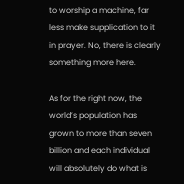to worship a machine, far less make supplication to it in prayer. No, there is clearly something more here.

As for the right now, the world’s population has grown to more than seven billion and each individual will absolutely do what is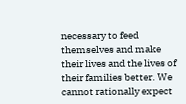necessary to feed themselves and make their lives and the lives of their families better. We cannot rationally expect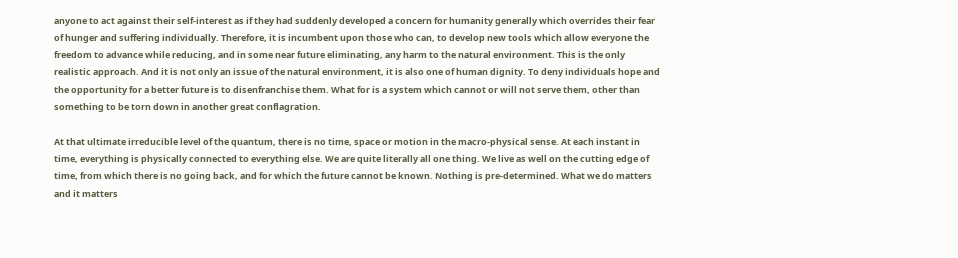anyone to act against their self-interest as if they had suddenly developed a concern for humanity generally which overrides their fear of hunger and suffering individually. Therefore, it is incumbent upon those who can, to develop new tools which allow everyone the freedom to advance while reducing, and in some near future eliminating, any harm to the natural environment. This is the only realistic approach. And it is not only an issue of the natural environment, it is also one of human dignity. To deny individuals hope and the opportunity for a better future is to disenfranchise them. What for is a system which cannot or will not serve them, other than something to be torn down in another great conflagration.

At that ultimate irreducible level of the quantum, there is no time, space or motion in the macro-physical sense. At each instant in time, everything is physically connected to everything else. We are quite literally all one thing. We live as well on the cutting edge of time, from which there is no going back, and for which the future cannot be known. Nothing is pre-determined. What we do matters and it matters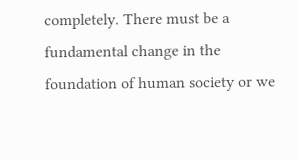completely. There must be a fundamental change in the foundation of human society or we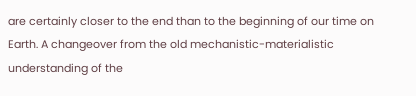are certainly closer to the end than to the beginning of our time on Earth. A changeover from the old mechanistic-materialistic understanding of the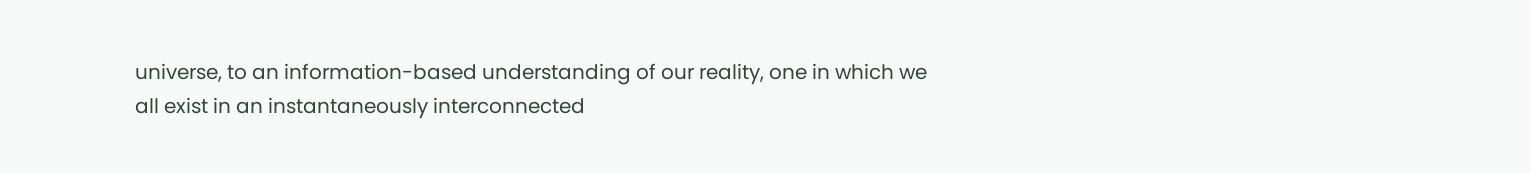universe, to an information-based understanding of our reality, one in which we all exist in an instantaneously interconnected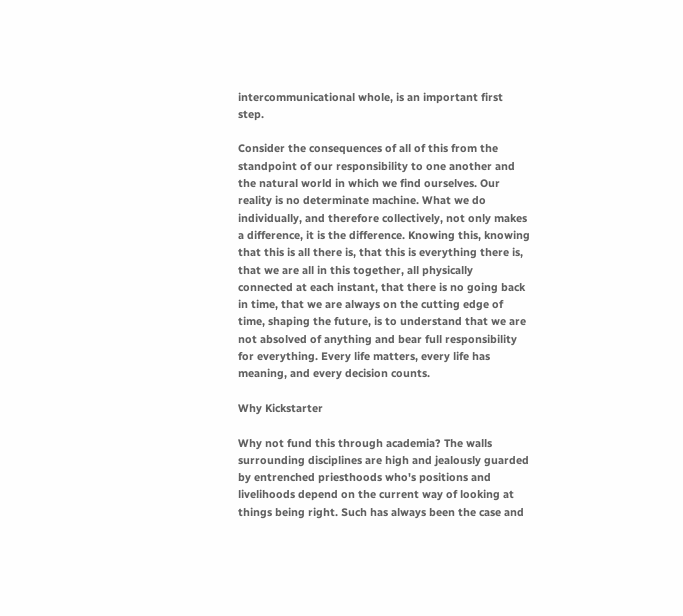intercommunicational whole, is an important first step.

Consider the consequences of all of this from the standpoint of our responsibility to one another and the natural world in which we find ourselves. Our reality is no determinate machine. What we do individually, and therefore collectively, not only makes a difference, it is the difference. Knowing this, knowing that this is all there is, that this is everything there is, that we are all in this together, all physically connected at each instant, that there is no going back in time, that we are always on the cutting edge of time, shaping the future, is to understand that we are not absolved of anything and bear full responsibility for everything. Every life matters, every life has meaning, and every decision counts.

Why Kickstarter

Why not fund this through academia? The walls surrounding disciplines are high and jealously guarded by entrenched priesthoods who's positions and livelihoods depend on the current way of looking at things being right. Such has always been the case and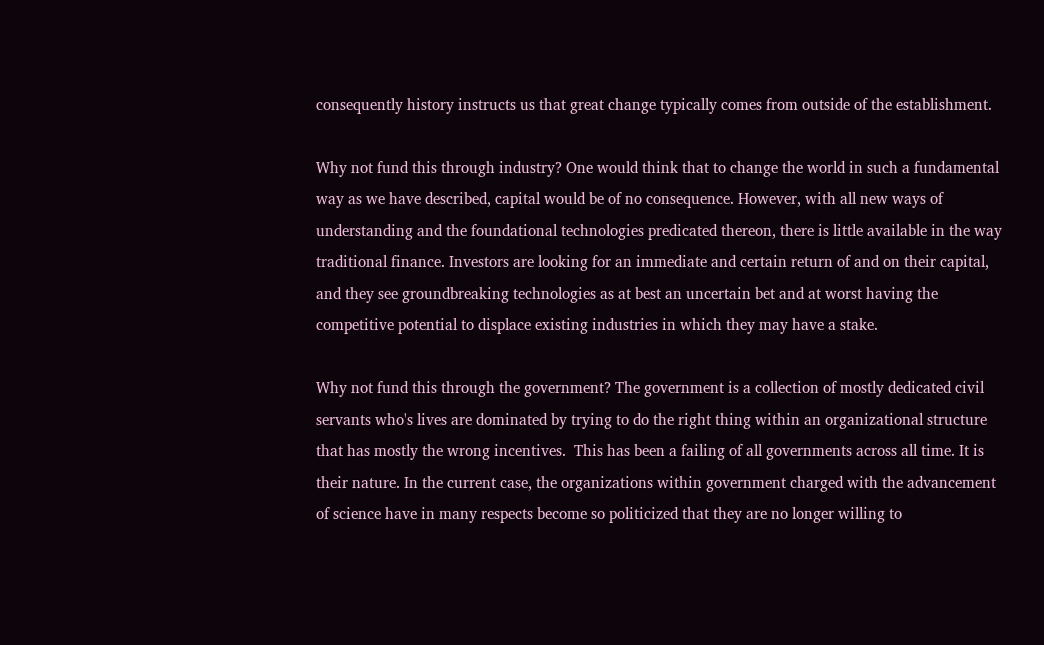consequently history instructs us that great change typically comes from outside of the establishment.

Why not fund this through industry? One would think that to change the world in such a fundamental way as we have described, capital would be of no consequence. However, with all new ways of understanding and the foundational technologies predicated thereon, there is little available in the way traditional finance. Investors are looking for an immediate and certain return of and on their capital, and they see groundbreaking technologies as at best an uncertain bet and at worst having the competitive potential to displace existing industries in which they may have a stake.

Why not fund this through the government? The government is a collection of mostly dedicated civil servants who's lives are dominated by trying to do the right thing within an organizational structure that has mostly the wrong incentives.  This has been a failing of all governments across all time. It is their nature. In the current case, the organizations within government charged with the advancement of science have in many respects become so politicized that they are no longer willing to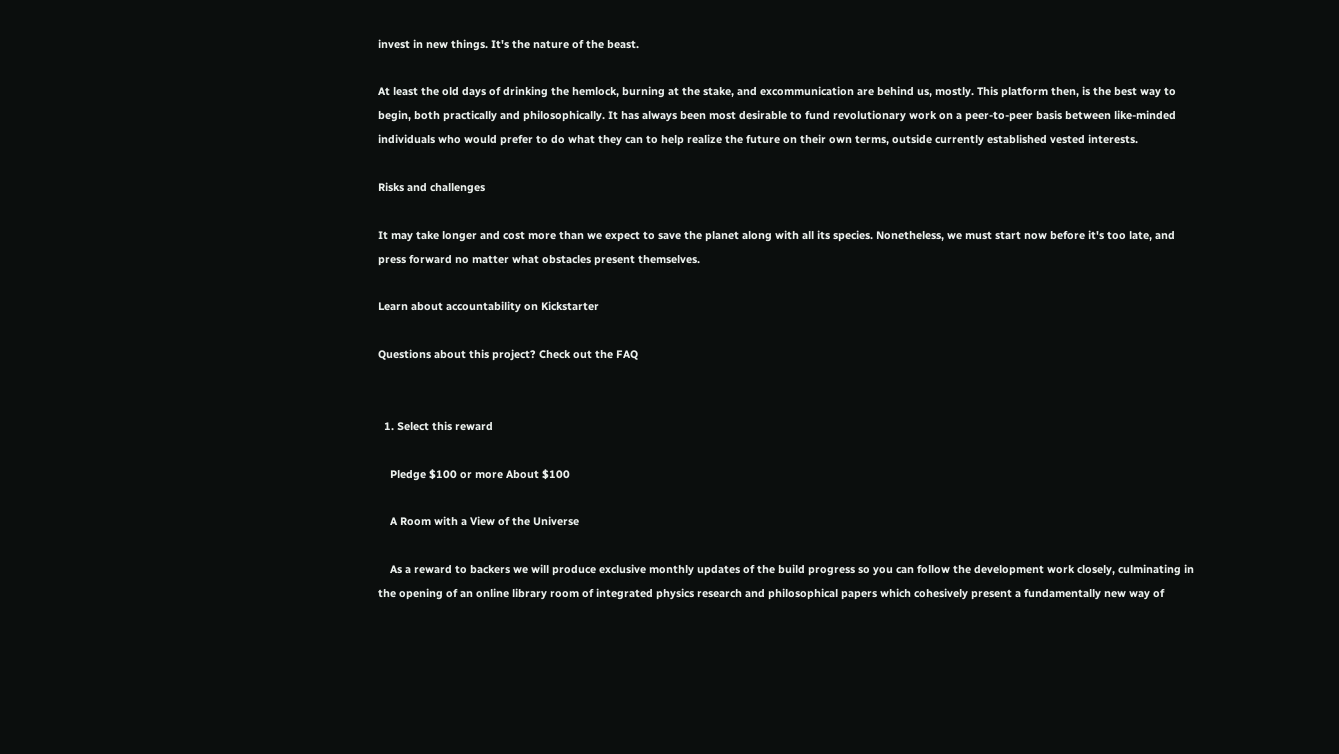invest in new things. It's the nature of the beast.

At least the old days of drinking the hemlock, burning at the stake, and excommunication are behind us, mostly. This platform then, is the best way to begin, both practically and philosophically. It has always been most desirable to fund revolutionary work on a peer-to-peer basis between like-minded individuals who would prefer to do what they can to help realize the future on their own terms, outside currently established vested interests.

Risks and challenges

It may take longer and cost more than we expect to save the planet along with all its species. Nonetheless, we must start now before it's too late, and press forward no matter what obstacles present themselves.

Learn about accountability on Kickstarter

Questions about this project? Check out the FAQ


  1. Select this reward

    Pledge $100 or more About $100

    A Room with a View of the Universe

    As a reward to backers we will produce exclusive monthly updates of the build progress so you can follow the development work closely, culminating in the opening of an online library room of integrated physics research and philosophical papers which cohesively present a fundamentally new way of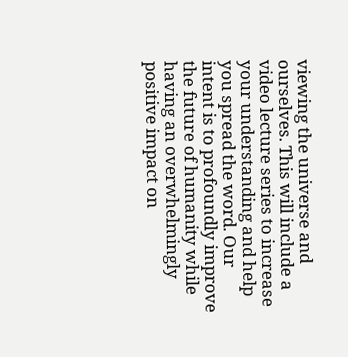viewing the universe and ourselves. This will include a video lecture series to increase your understanding and help you spread the word. Our intent is to profoundly improve the future of humanity while having an overwhelmingly positive impact on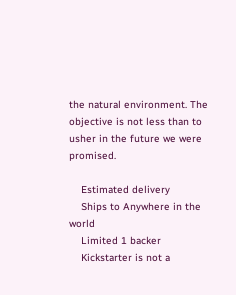the natural environment. The objective is not less than to usher in the future we were promised.

    Estimated delivery
    Ships to Anywhere in the world
    Limited 1 backer
    Kickstarter is not a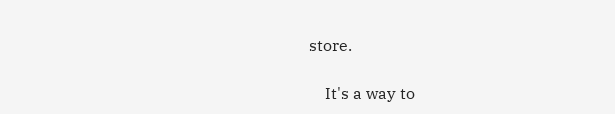store.

    It's a way to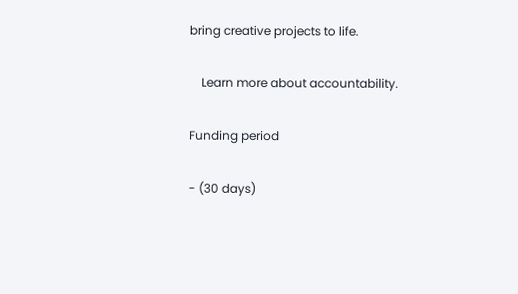bring creative projects to life.

    Learn more about accountability.

Funding period

- (30 days)